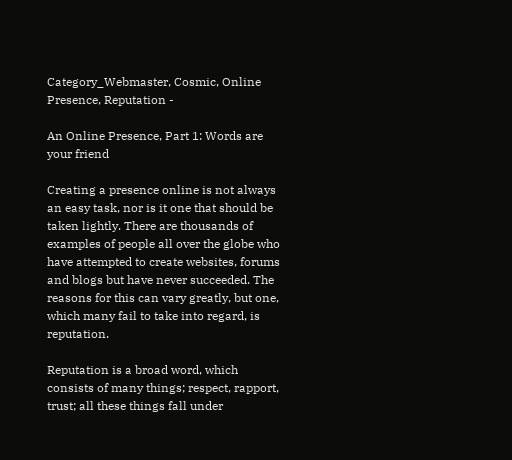Category_Webmaster, Cosmic, Online Presence, Reputation -

An Online Presence, Part 1: Words are your friend

Creating a presence online is not always an easy task, nor is it one that should be taken lightly. There are thousands of examples of people all over the globe who have attempted to create websites, forums and blogs but have never succeeded. The reasons for this can vary greatly, but one, which many fail to take into regard, is reputation.

Reputation is a broad word, which consists of many things; respect, rapport, trust; all these things fall under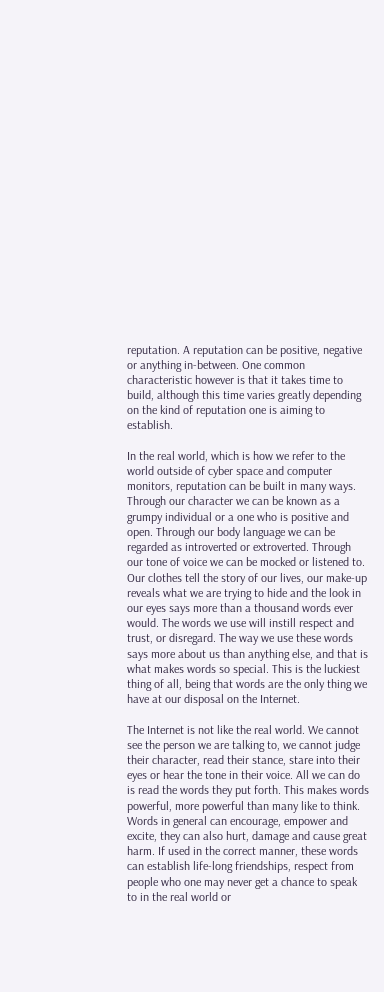reputation. A reputation can be positive, negative or anything in-between. One common characteristic however is that it takes time to build, although this time varies greatly depending on the kind of reputation one is aiming to establish.

In the real world, which is how we refer to the world outside of cyber space and computer monitors, reputation can be built in many ways. Through our character we can be known as a grumpy individual or a one who is positive and open. Through our body language we can be regarded as introverted or extroverted. Through our tone of voice we can be mocked or listened to. Our clothes tell the story of our lives, our make-up reveals what we are trying to hide and the look in our eyes says more than a thousand words ever would. The words we use will instill respect and trust, or disregard. The way we use these words says more about us than anything else, and that is what makes words so special. This is the luckiest thing of all, being that words are the only thing we have at our disposal on the Internet.

The Internet is not like the real world. We cannot see the person we are talking to, we cannot judge their character, read their stance, stare into their eyes or hear the tone in their voice. All we can do is read the words they put forth. This makes words powerful, more powerful than many like to think. Words in general can encourage, empower and excite, they can also hurt, damage and cause great harm. If used in the correct manner, these words can establish life-long friendships, respect from people who one may never get a chance to speak to in the real world or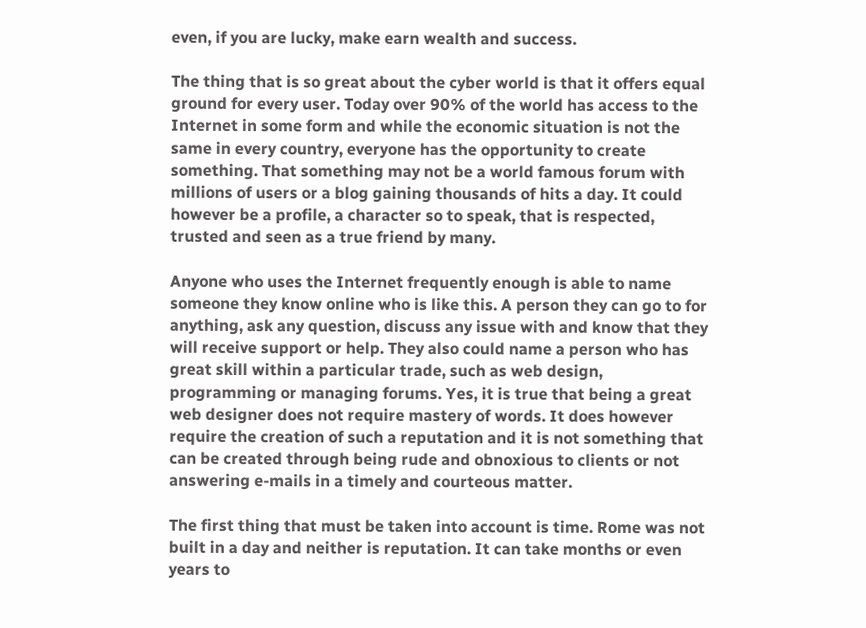even, if you are lucky, make earn wealth and success.

The thing that is so great about the cyber world is that it offers equal ground for every user. Today over 90% of the world has access to the Internet in some form and while the economic situation is not the same in every country, everyone has the opportunity to create something. That something may not be a world famous forum with millions of users or a blog gaining thousands of hits a day. It could however be a profile, a character so to speak, that is respected, trusted and seen as a true friend by many.

Anyone who uses the Internet frequently enough is able to name someone they know online who is like this. A person they can go to for anything, ask any question, discuss any issue with and know that they will receive support or help. They also could name a person who has great skill within a particular trade, such as web design, programming or managing forums. Yes, it is true that being a great web designer does not require mastery of words. It does however require the creation of such a reputation and it is not something that can be created through being rude and obnoxious to clients or not answering e-mails in a timely and courteous matter.

The first thing that must be taken into account is time. Rome was not built in a day and neither is reputation. It can take months or even years to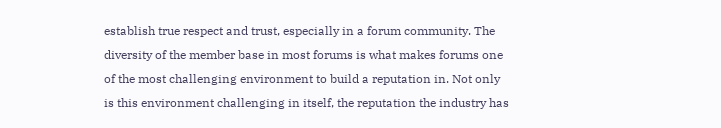establish true respect and trust, especially in a forum community. The diversity of the member base in most forums is what makes forums one of the most challenging environment to build a reputation in. Not only is this environment challenging in itself, the reputation the industry has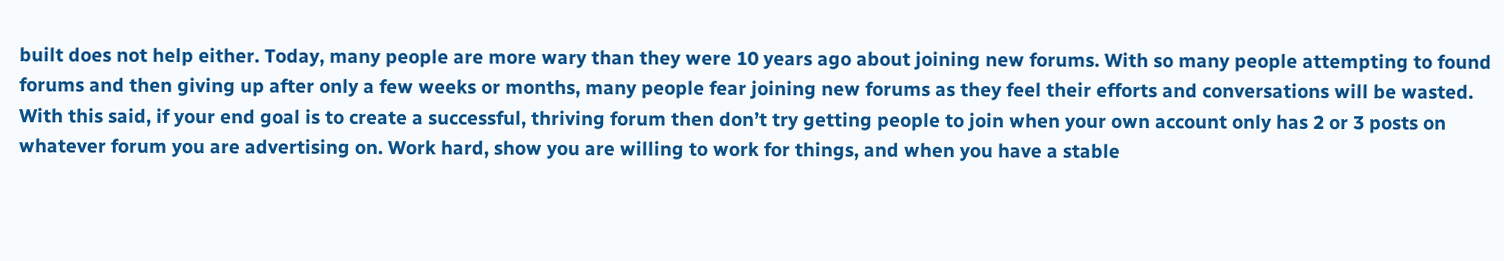built does not help either. Today, many people are more wary than they were 10 years ago about joining new forums. With so many people attempting to found forums and then giving up after only a few weeks or months, many people fear joining new forums as they feel their efforts and conversations will be wasted. With this said, if your end goal is to create a successful, thriving forum then don’t try getting people to join when your own account only has 2 or 3 posts on whatever forum you are advertising on. Work hard, show you are willing to work for things, and when you have a stable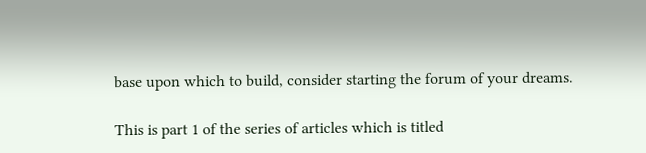base upon which to build, consider starting the forum of your dreams.

This is part 1 of the series of articles which is titled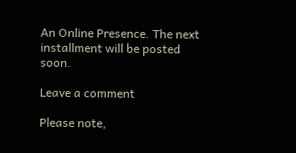An Online Presence. The next installment will be posted soon.

Leave a comment

Please note,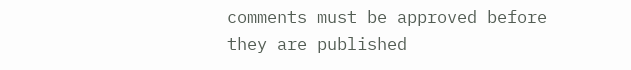comments must be approved before they are published